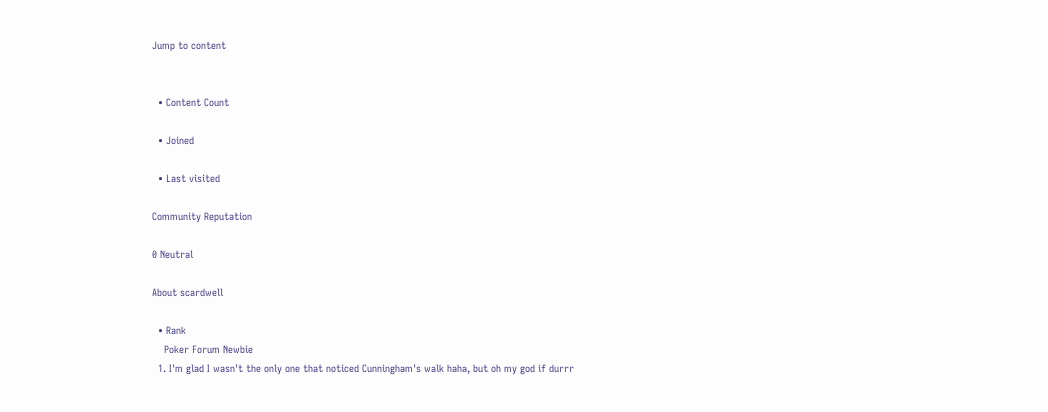Jump to content


  • Content Count

  • Joined

  • Last visited

Community Reputation

0 Neutral

About scardwell

  • Rank
    Poker Forum Newbie
  1. I'm glad I wasn't the only one that noticed Cunningham's walk haha, but oh my god if durrr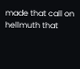made that call on hellmuth that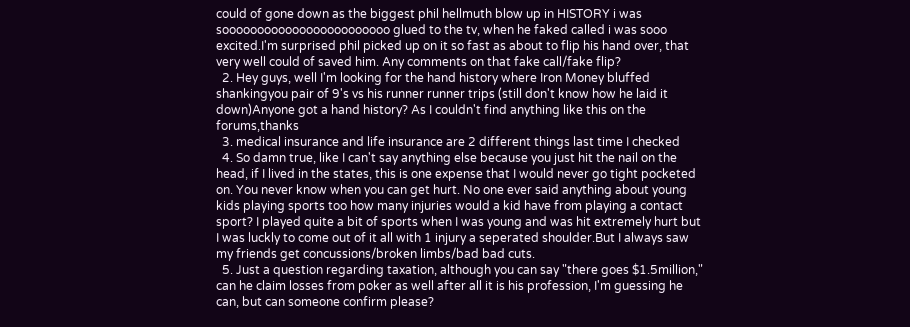could of gone down as the biggest phil hellmuth blow up in HISTORY i was soooooooooooooooooooooooo glued to the tv, when he faked called i was sooo excited.I'm surprised phil picked up on it so fast as about to flip his hand over, that very well could of saved him. Any comments on that fake call/fake flip?
  2. Hey guys, well I'm looking for the hand history where Iron Money bluffed shankingyou pair of 9's vs his runner runner trips (still don't know how he laid it down)Anyone got a hand history? As I couldn't find anything like this on the forums,thanks
  3. medical insurance and life insurance are 2 different things last time I checked
  4. So damn true, like I can't say anything else because you just hit the nail on the head, if I lived in the states, this is one expense that I would never go tight pocketed on. You never know when you can get hurt. No one ever said anything about young kids playing sports too how many injuries would a kid have from playing a contact sport? I played quite a bit of sports when I was young and was hit extremely hurt but I was luckly to come out of it all with 1 injury a seperated shoulder.But I always saw my friends get concussions/broken limbs/bad bad cuts.
  5. Just a question regarding taxation, although you can say "there goes $1.5million," can he claim losses from poker as well after all it is his profession, I'm guessing he can, but can someone confirm please?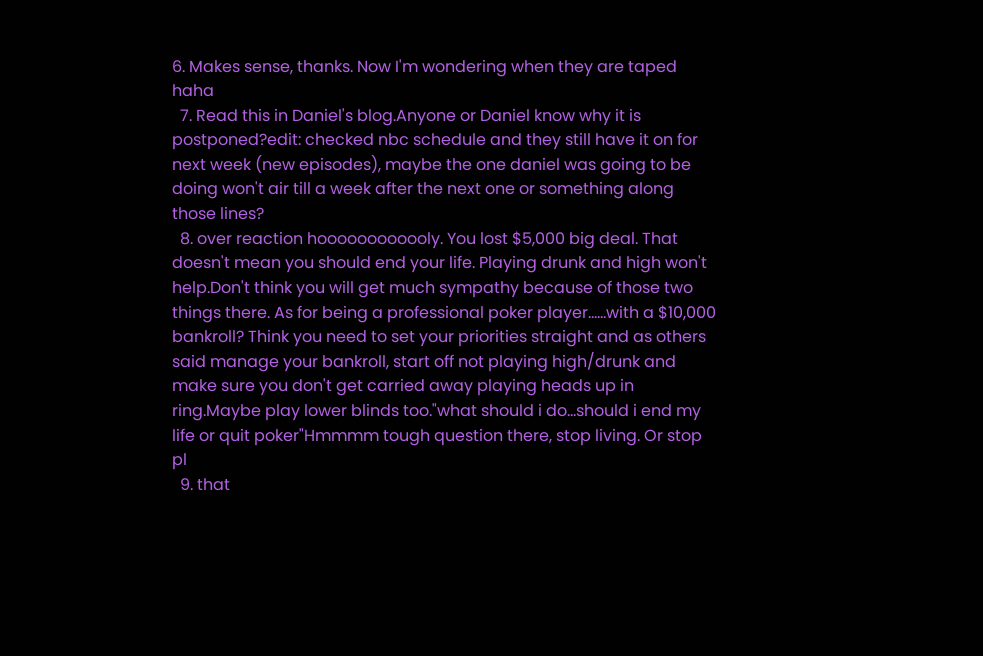6. Makes sense, thanks. Now I'm wondering when they are taped haha
  7. Read this in Daniel's blog.Anyone or Daniel know why it is postponed?edit: checked nbc schedule and they still have it on for next week (new episodes), maybe the one daniel was going to be doing won't air till a week after the next one or something along those lines?
  8. over reaction hoooooooooooly. You lost $5,000 big deal. That doesn't mean you should end your life. Playing drunk and high won't help.Don't think you will get much sympathy because of those two things there. As for being a professional poker player......with a $10,000 bankroll? Think you need to set your priorities straight and as others said manage your bankroll, start off not playing high/drunk and make sure you don't get carried away playing heads up in ring.Maybe play lower blinds too."what should i do...should i end my life or quit poker"Hmmmm tough question there, stop living. Or stop pl
  9. that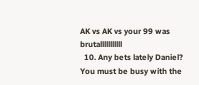AK vs AK vs your 99 was brutalllllllllll
  10. Any bets lately Daniel? You must be busy with the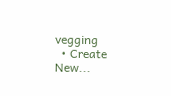vegging
  • Create New...